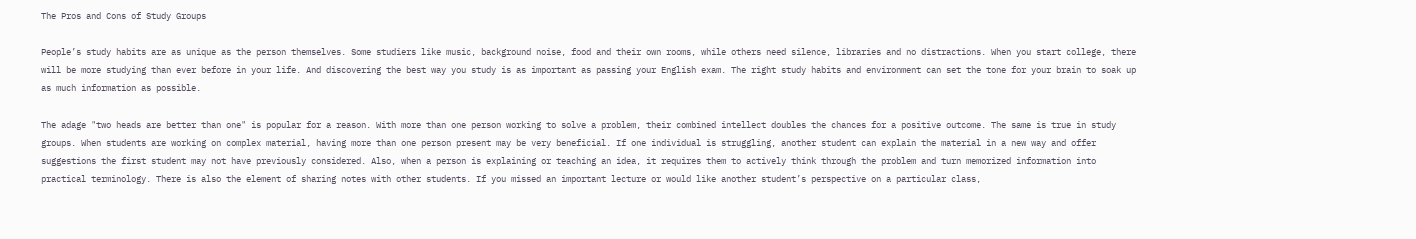The Pros and Cons of Study Groups

People’s study habits are as unique as the person themselves. Some studiers like music, background noise, food and their own rooms, while others need silence, libraries and no distractions. When you start college, there will be more studying than ever before in your life. And discovering the best way you study is as important as passing your English exam. The right study habits and environment can set the tone for your brain to soak up as much information as possible.

The adage "two heads are better than one" is popular for a reason. With more than one person working to solve a problem, their combined intellect doubles the chances for a positive outcome. The same is true in study groups. When students are working on complex material, having more than one person present may be very beneficial. If one individual is struggling, another student can explain the material in a new way and offer suggestions the first student may not have previously considered. Also, when a person is explaining or teaching an idea, it requires them to actively think through the problem and turn memorized information into practical terminology. There is also the element of sharing notes with other students. If you missed an important lecture or would like another student’s perspective on a particular class,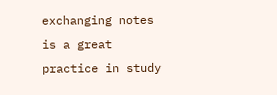exchanging notes is a great practice in study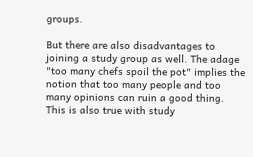groups.

But there are also disadvantages to joining a study group as well. The adage "too many chefs spoil the pot" implies the notion that too many people and too many opinions can ruin a good thing. This is also true with study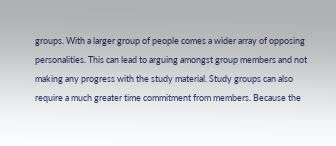groups. With a larger group of people comes a wider array of opposing personalities. This can lead to arguing amongst group members and not making any progress with the study material. Study groups can also require a much greater time commitment from members. Because the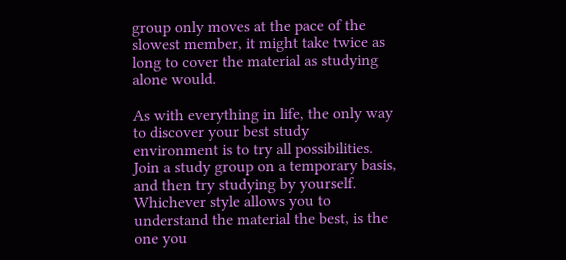group only moves at the pace of the slowest member, it might take twice as long to cover the material as studying alone would.

As with everything in life, the only way to discover your best study environment is to try all possibilities. Join a study group on a temporary basis, and then try studying by yourself. Whichever style allows you to understand the material the best, is the one you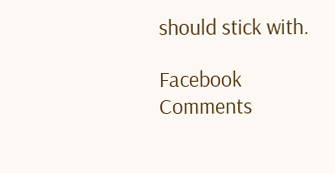should stick with.

Facebook Comments